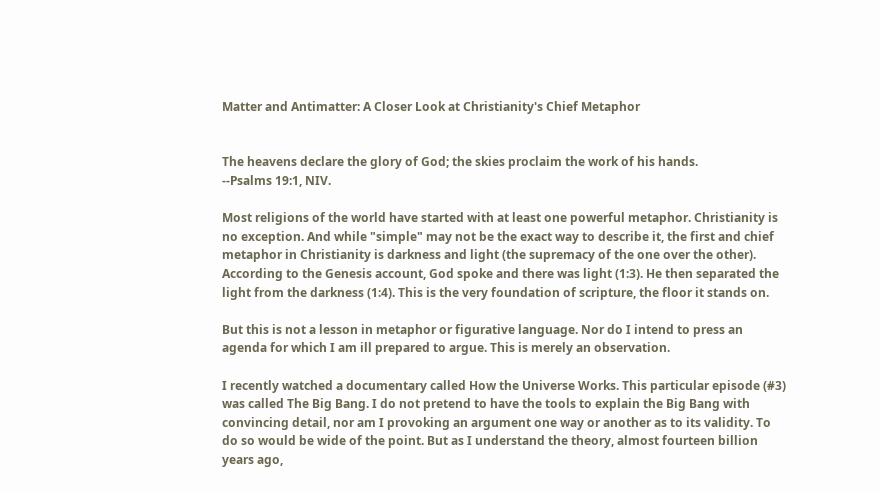Matter and Antimatter: A Closer Look at Christianity's Chief Metaphor


The heavens declare the glory of God; the skies proclaim the work of his hands.
--Psalms 19:1, NIV.

Most religions of the world have started with at least one powerful metaphor. Christianity is no exception. And while "simple" may not be the exact way to describe it, the first and chief metaphor in Christianity is darkness and light (the supremacy of the one over the other). According to the Genesis account, God spoke and there was light (1:3). He then separated the light from the darkness (1:4). This is the very foundation of scripture, the floor it stands on.

But this is not a lesson in metaphor or figurative language. Nor do I intend to press an agenda for which I am ill prepared to argue. This is merely an observation.

I recently watched a documentary called How the Universe Works. This particular episode (#3) was called The Big Bang. I do not pretend to have the tools to explain the Big Bang with convincing detail, nor am I provoking an argument one way or another as to its validity. To do so would be wide of the point. But as I understand the theory, almost fourteen billion years ago,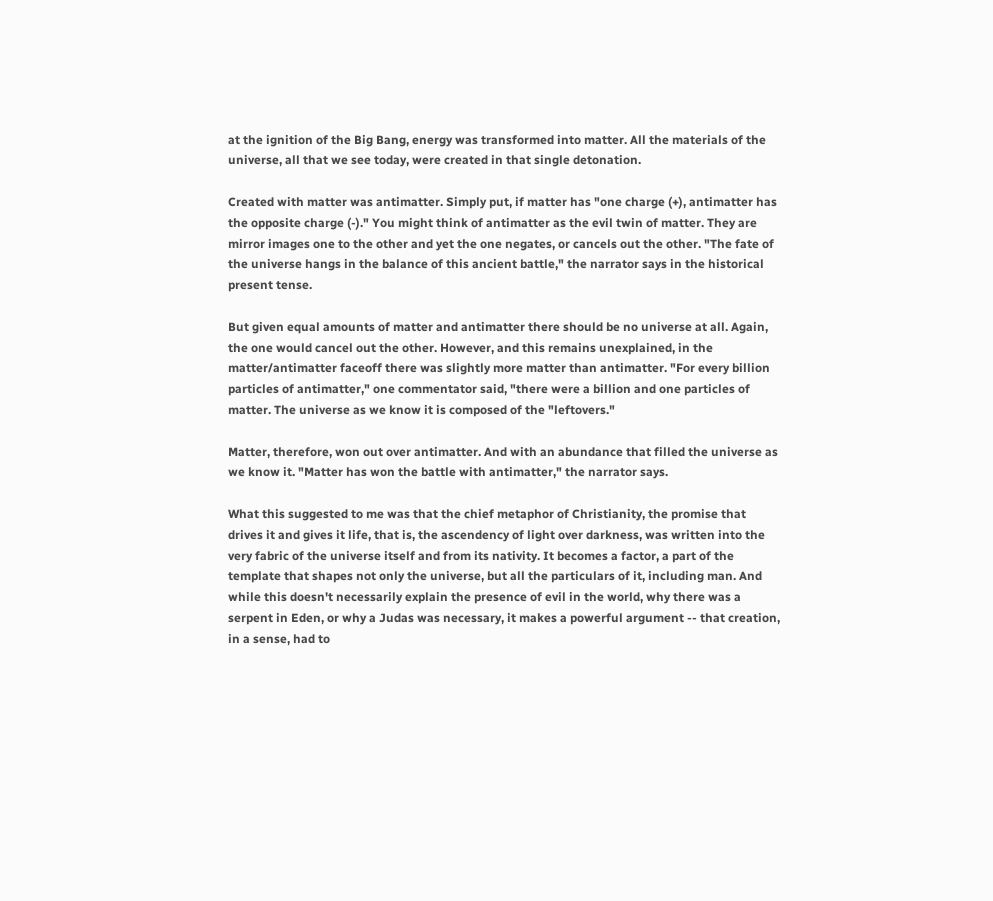at the ignition of the Big Bang, energy was transformed into matter. All the materials of the universe, all that we see today, were created in that single detonation.

Created with matter was antimatter. Simply put, if matter has "one charge (+), antimatter has the opposite charge (-)." You might think of antimatter as the evil twin of matter. They are mirror images one to the other and yet the one negates, or cancels out the other. "The fate of the universe hangs in the balance of this ancient battle," the narrator says in the historical present tense.

But given equal amounts of matter and antimatter there should be no universe at all. Again, the one would cancel out the other. However, and this remains unexplained, in the matter/antimatter faceoff there was slightly more matter than antimatter. "For every billion particles of antimatter," one commentator said, "there were a billion and one particles of matter. The universe as we know it is composed of the "leftovers."

Matter, therefore, won out over antimatter. And with an abundance that filled the universe as we know it. "Matter has won the battle with antimatter," the narrator says.

What this suggested to me was that the chief metaphor of Christianity, the promise that drives it and gives it life, that is, the ascendency of light over darkness, was written into the very fabric of the universe itself and from its nativity. It becomes a factor, a part of the template that shapes not only the universe, but all the particulars of it, including man. And while this doesn't necessarily explain the presence of evil in the world, why there was a serpent in Eden, or why a Judas was necessary, it makes a powerful argument -- that creation, in a sense, had to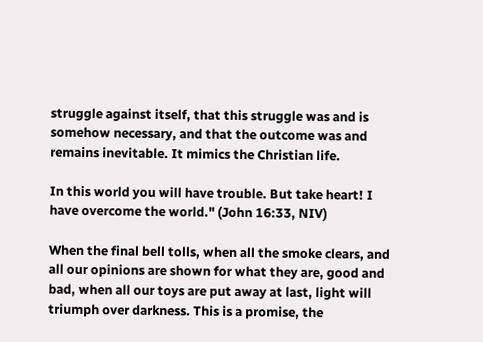struggle against itself, that this struggle was and is somehow necessary, and that the outcome was and remains inevitable. It mimics the Christian life.

In this world you will have trouble. But take heart! I have overcome the world." (John 16:33, NIV)

When the final bell tolls, when all the smoke clears, and all our opinions are shown for what they are, good and bad, when all our toys are put away at last, light will triumph over darkness. This is a promise, the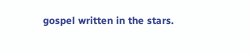gospel written in the stars.